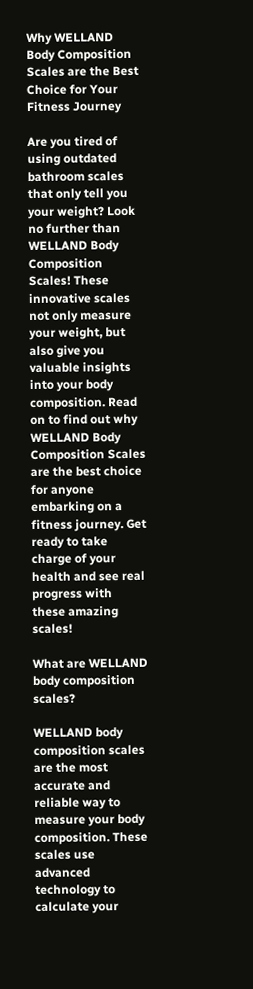Why WELLAND Body Composition Scales are the Best Choice for Your Fitness Journey

Are you tired of using outdated bathroom scales that only tell you your weight? Look no further than WELLAND Body Composition Scales! These innovative scales not only measure your weight, but also give you valuable insights into your body composition. Read on to find out why WELLAND Body Composition Scales are the best choice for anyone embarking on a fitness journey. Get ready to take charge of your health and see real progress with these amazing scales!

What are WELLAND body composition scales?

WELLAND body composition scales are the most accurate and reliable way to measure your body composition. These scales use advanced technology to calculate your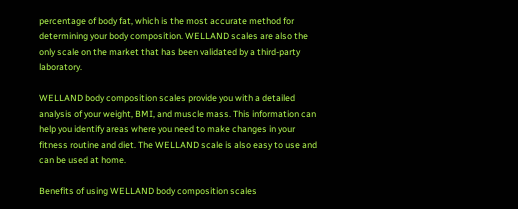percentage of body fat, which is the most accurate method for determining your body composition. WELLAND scales are also the only scale on the market that has been validated by a third-party laboratory.

WELLAND body composition scales provide you with a detailed analysis of your weight, BMI, and muscle mass. This information can help you identify areas where you need to make changes in your fitness routine and diet. The WELLAND scale is also easy to use and can be used at home.

Benefits of using WELLAND body composition scales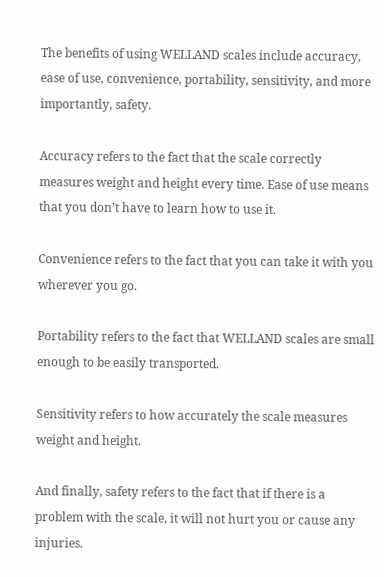The benefits of using WELLAND scales include accuracy, ease of use, convenience, portability, sensitivity, and more importantly, safety.

Accuracy refers to the fact that the scale correctly measures weight and height every time. Ease of use means that you don’t have to learn how to use it.

Convenience refers to the fact that you can take it with you wherever you go.

Portability refers to the fact that WELLAND scales are small enough to be easily transported.

Sensitivity refers to how accurately the scale measures weight and height.

And finally, safety refers to the fact that if there is a problem with the scale, it will not hurt you or cause any injuries.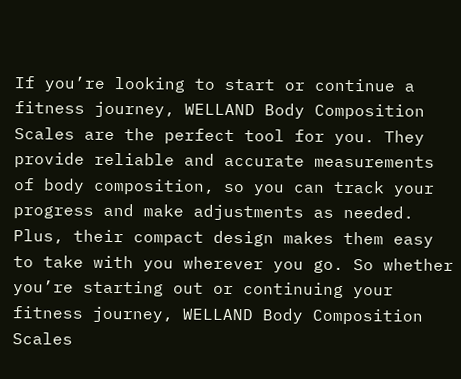If you’re looking to start or continue a fitness journey, WELLAND Body Composition Scales are the perfect tool for you. They provide reliable and accurate measurements of body composition, so you can track your progress and make adjustments as needed. Plus, their compact design makes them easy to take with you wherever you go. So whether you’re starting out or continuing your fitness journey, WELLAND Body Composition Scales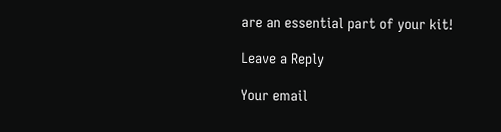are an essential part of your kit!

Leave a Reply

Your email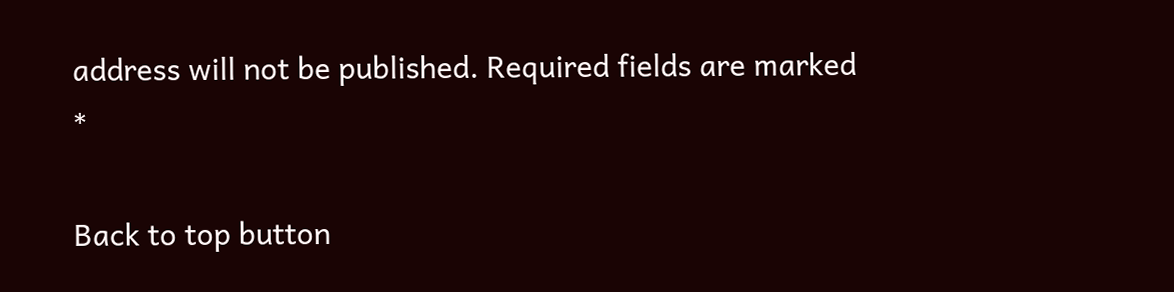address will not be published. Required fields are marked *

Back to top button